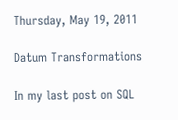Thursday, May 19, 2011

Datum Transformations

In my last post on SQL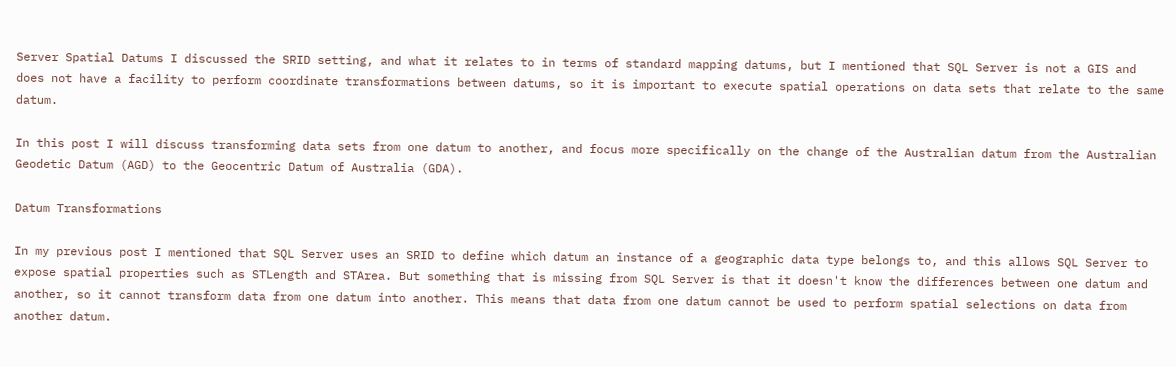Server Spatial Datums I discussed the SRID setting, and what it relates to in terms of standard mapping datums, but I mentioned that SQL Server is not a GIS and does not have a facility to perform coordinate transformations between datums, so it is important to execute spatial operations on data sets that relate to the same datum.

In this post I will discuss transforming data sets from one datum to another, and focus more specifically on the change of the Australian datum from the Australian Geodetic Datum (AGD) to the Geocentric Datum of Australia (GDA).

Datum Transformations

In my previous post I mentioned that SQL Server uses an SRID to define which datum an instance of a geographic data type belongs to, and this allows SQL Server to expose spatial properties such as STLength and STArea. But something that is missing from SQL Server is that it doesn't know the differences between one datum and another, so it cannot transform data from one datum into another. This means that data from one datum cannot be used to perform spatial selections on data from another datum.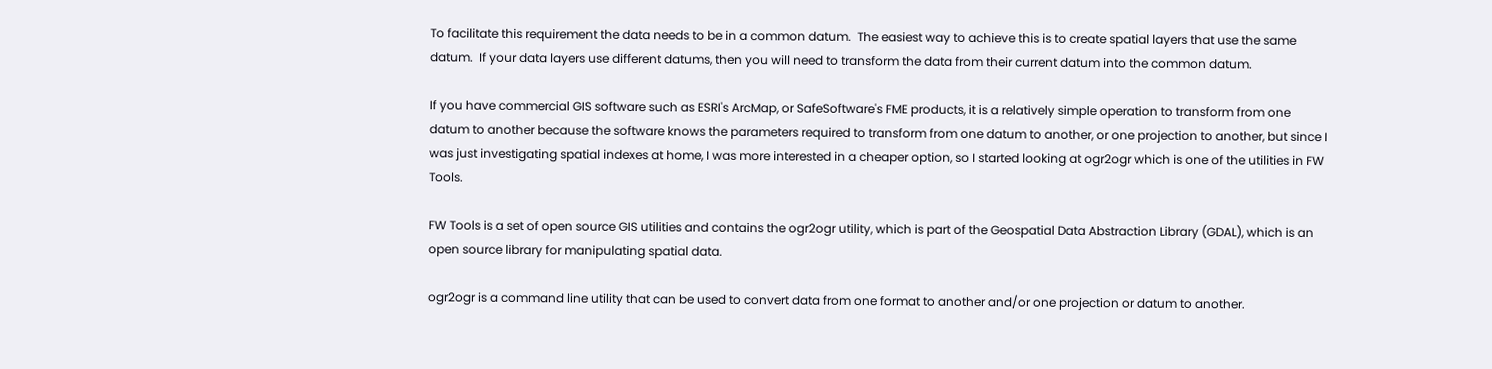To facilitate this requirement the data needs to be in a common datum.  The easiest way to achieve this is to create spatial layers that use the same datum.  If your data layers use different datums, then you will need to transform the data from their current datum into the common datum.

If you have commercial GIS software such as ESRI's ArcMap, or SafeSoftware's FME products, it is a relatively simple operation to transform from one datum to another because the software knows the parameters required to transform from one datum to another, or one projection to another, but since I was just investigating spatial indexes at home, I was more interested in a cheaper option, so I started looking at ogr2ogr which is one of the utilities in FW Tools.

FW Tools is a set of open source GIS utilities and contains the ogr2ogr utility, which is part of the Geospatial Data Abstraction Library (GDAL), which is an open source library for manipulating spatial data.

ogr2ogr is a command line utility that can be used to convert data from one format to another and/or one projection or datum to another.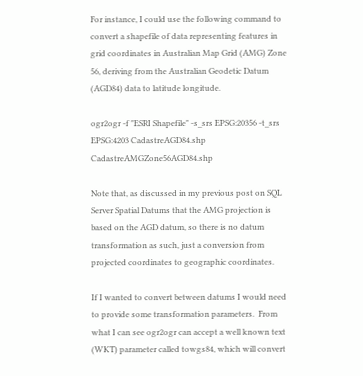For instance, I could use the following command to convert a shapefile of data representing features in grid coordinates in Australian Map Grid (AMG) Zone 56, deriving from the Australian Geodetic Datum (AGD84) data to latitude longitude.

ogr2ogr -f "ESRI Shapefile" -s_srs EPSG:20356 -t_srs EPSG:4203 CadastreAGD84.shp CadastreAMGZone56AGD84.shp

Note that, as discussed in my previous post on SQL Server Spatial Datums that the AMG projection is based on the AGD datum, so there is no datum transformation as such, just a conversion from projected coordinates to geographic coordinates.

If I wanted to convert between datums I would need to provide some transformation parameters.  From what I can see ogr2ogr can accept a well known text (WKT) parameter called towgs84, which will convert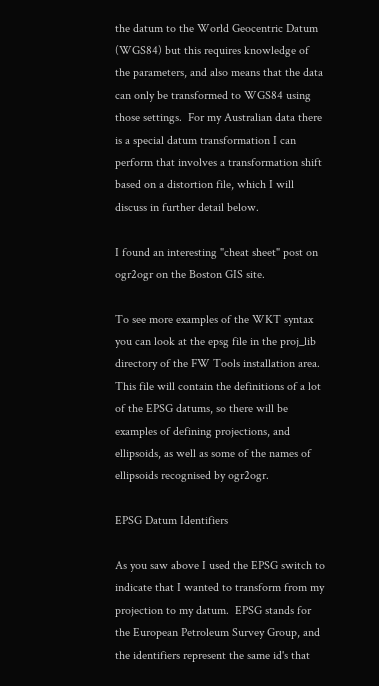the datum to the World Geocentric Datum (WGS84) but this requires knowledge of the parameters, and also means that the data can only be transformed to WGS84 using those settings.  For my Australian data there is a special datum transformation I can perform that involves a transformation shift based on a distortion file, which I will discuss in further detail below.

I found an interesting "cheat sheet" post on ogr2ogr on the Boston GIS site.

To see more examples of the WKT syntax you can look at the epsg file in the proj_lib directory of the FW Tools installation area.  This file will contain the definitions of a lot of the EPSG datums, so there will be examples of defining projections, and ellipsoids, as well as some of the names of ellipsoids recognised by ogr2ogr.

EPSG Datum Identifiers

As you saw above I used the EPSG switch to indicate that I wanted to transform from my projection to my datum.  EPSG stands for the European Petroleum Survey Group, and the identifiers represent the same id's that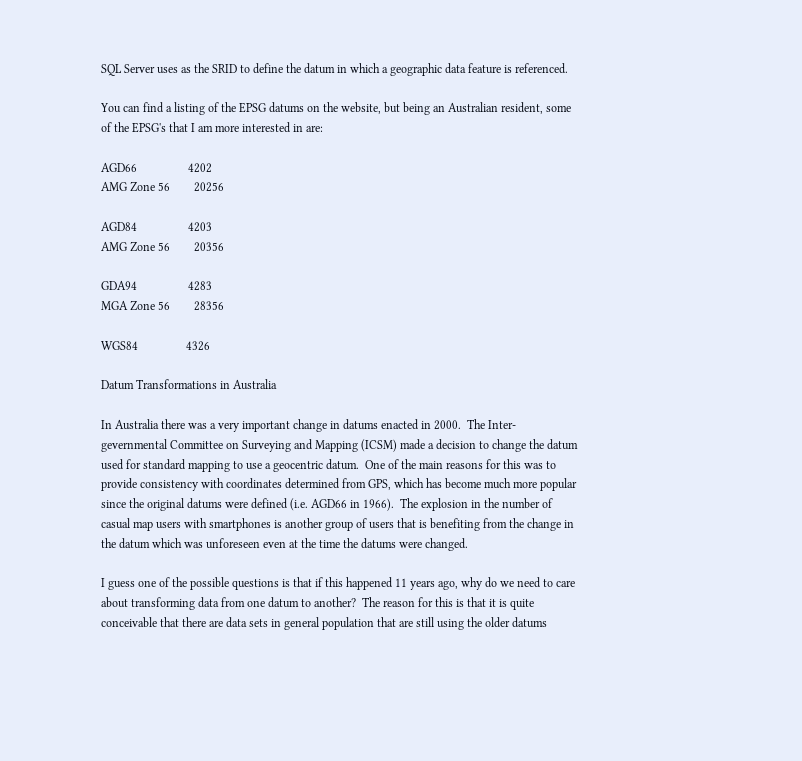SQL Server uses as the SRID to define the datum in which a geographic data feature is referenced.

You can find a listing of the EPSG datums on the website, but being an Australian resident, some of the EPSG's that I am more interested in are:

AGD66                 4202
AMG Zone 56        20256

AGD84                 4203
AMG Zone 56        20356

GDA94                 4283
MGA Zone 56        28356

WGS84                4326

Datum Transformations in Australia

In Australia there was a very important change in datums enacted in 2000.  The Inter-gevernmental Committee on Surveying and Mapping (ICSM) made a decision to change the datum used for standard mapping to use a geocentric datum.  One of the main reasons for this was to provide consistency with coordinates determined from GPS, which has become much more popular since the original datums were defined (i.e. AGD66 in 1966).  The explosion in the number of casual map users with smartphones is another group of users that is benefiting from the change in the datum which was unforeseen even at the time the datums were changed.

I guess one of the possible questions is that if this happened 11 years ago, why do we need to care about transforming data from one datum to another?  The reason for this is that it is quite conceivable that there are data sets in general population that are still using the older datums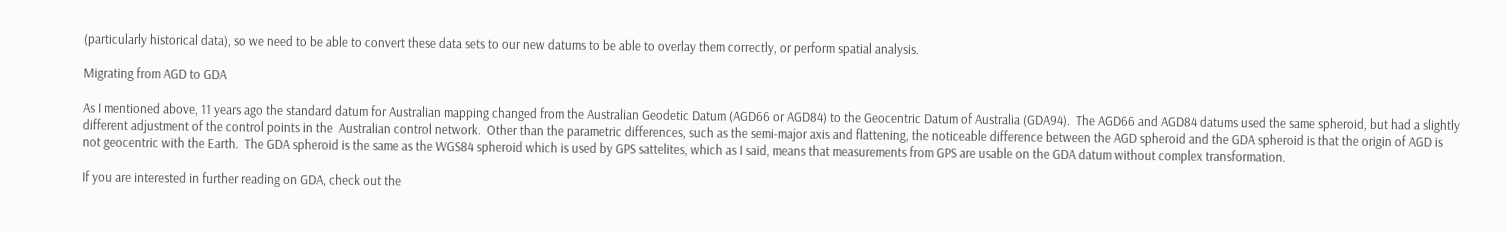(particularly historical data), so we need to be able to convert these data sets to our new datums to be able to overlay them correctly, or perform spatial analysis.

Migrating from AGD to GDA

As I mentioned above, 11 years ago the standard datum for Australian mapping changed from the Australian Geodetic Datum (AGD66 or AGD84) to the Geocentric Datum of Australia (GDA94).  The AGD66 and AGD84 datums used the same spheroid, but had a slightly different adjustment of the control points in the  Australian control network.  Other than the parametric differences, such as the semi-major axis and flattening, the noticeable difference between the AGD spheroid and the GDA spheroid is that the origin of AGD is not geocentric with the Earth.  The GDA spheroid is the same as the WGS84 spheroid which is used by GPS sattelites, which as I said, means that measurements from GPS are usable on the GDA datum without complex transformation.

If you are interested in further reading on GDA, check out the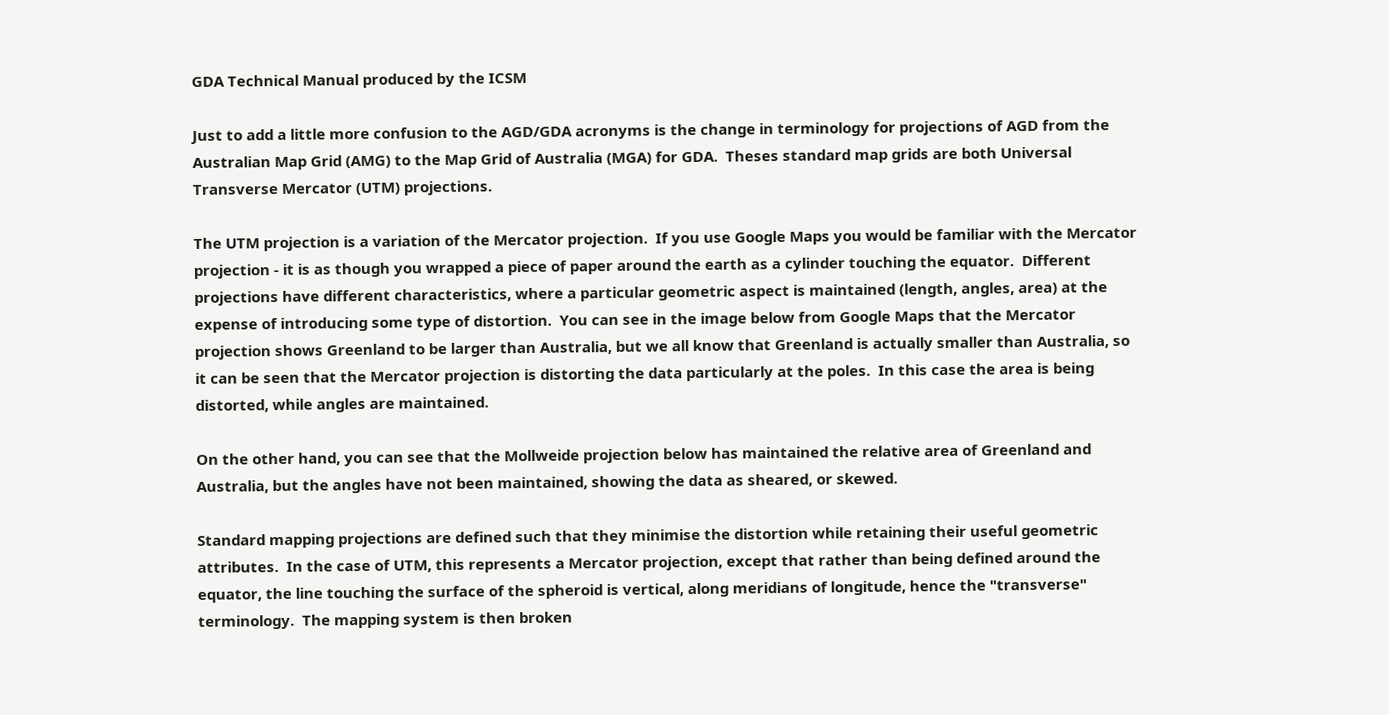GDA Technical Manual produced by the ICSM

Just to add a little more confusion to the AGD/GDA acronyms is the change in terminology for projections of AGD from the Australian Map Grid (AMG) to the Map Grid of Australia (MGA) for GDA.  Theses standard map grids are both Universal Transverse Mercator (UTM) projections.

The UTM projection is a variation of the Mercator projection.  If you use Google Maps you would be familiar with the Mercator projection - it is as though you wrapped a piece of paper around the earth as a cylinder touching the equator.  Different projections have different characteristics, where a particular geometric aspect is maintained (length, angles, area) at the expense of introducing some type of distortion.  You can see in the image below from Google Maps that the Mercator projection shows Greenland to be larger than Australia, but we all know that Greenland is actually smaller than Australia, so it can be seen that the Mercator projection is distorting the data particularly at the poles.  In this case the area is being distorted, while angles are maintained.

On the other hand, you can see that the Mollweide projection below has maintained the relative area of Greenland and Australia, but the angles have not been maintained, showing the data as sheared, or skewed.

Standard mapping projections are defined such that they minimise the distortion while retaining their useful geometric attributes.  In the case of UTM, this represents a Mercator projection, except that rather than being defined around the equator, the line touching the surface of the spheroid is vertical, along meridians of longitude, hence the "transverse" terminology.  The mapping system is then broken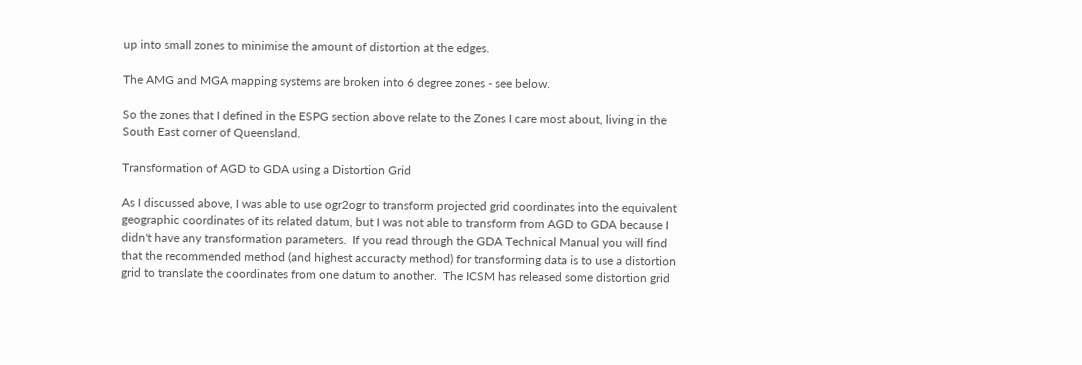up into small zones to minimise the amount of distortion at the edges.

The AMG and MGA mapping systems are broken into 6 degree zones - see below.

So the zones that I defined in the ESPG section above relate to the Zones I care most about, living in the South East corner of Queensland.

Transformation of AGD to GDA using a Distortion Grid

As I discussed above, I was able to use ogr2ogr to transform projected grid coordinates into the equivalent geographic coordinates of its related datum, but I was not able to transform from AGD to GDA because I didn't have any transformation parameters.  If you read through the GDA Technical Manual you will find that the recommended method (and highest accuracty method) for transforming data is to use a distortion grid to translate the coordinates from one datum to another.  The ICSM has released some distortion grid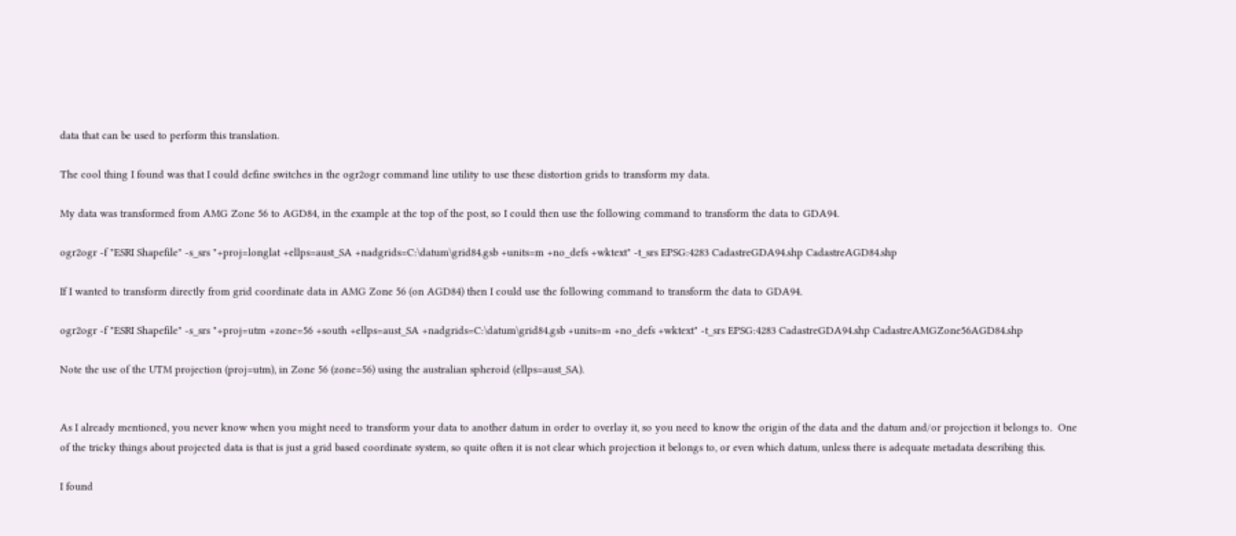data that can be used to perform this translation.

The cool thing I found was that I could define switches in the ogr2ogr command line utility to use these distortion grids to transform my data.

My data was transformed from AMG Zone 56 to AGD84, in the example at the top of the post, so I could then use the following command to transform the data to GDA94.

ogr2ogr -f "ESRI Shapefile" -s_srs "+proj=longlat +ellps=aust_SA +nadgrids=C:\datum\grid84.gsb +units=m +no_defs +wktext" -t_srs EPSG:4283 CadastreGDA94.shp CadastreAGD84.shp

If I wanted to transform directly from grid coordinate data in AMG Zone 56 (on AGD84) then I could use the following command to transform the data to GDA94.

ogr2ogr -f "ESRI Shapefile" -s_srs "+proj=utm +zone=56 +south +ellps=aust_SA +nadgrids=C:\datum\grid84.gsb +units=m +no_defs +wktext" -t_srs EPSG:4283 CadastreGDA94.shp CadastreAMGZone56AGD84.shp

Note the use of the UTM projection (proj=utm), in Zone 56 (zone=56) using the australian spheroid (ellps=aust_SA).


As I already mentioned, you never know when you might need to transform your data to another datum in order to overlay it, so you need to know the origin of the data and the datum and/or projection it belongs to.  One of the tricky things about projected data is that is just a grid based coordinate system, so quite often it is not clear which projection it belongs to, or even which datum, unless there is adequate metadata describing this.

I found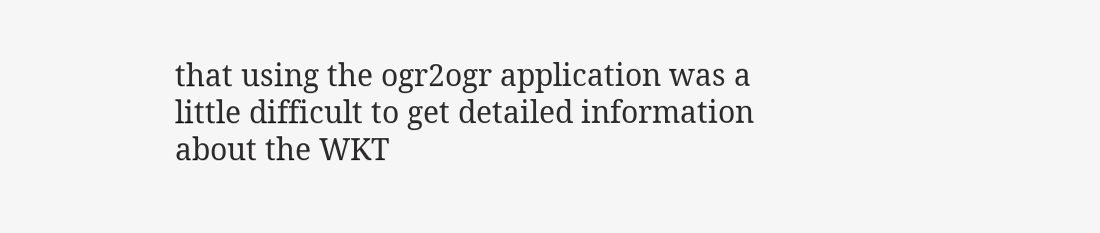that using the ogr2ogr application was a little difficult to get detailed information about the WKT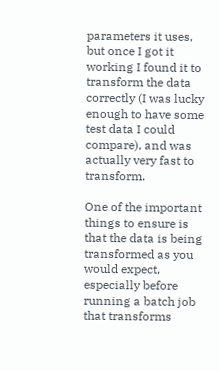parameters it uses, but once I got it working I found it to transform the data correctly (I was lucky enough to have some test data I could compare), and was actually very fast to transform.

One of the important things to ensure is that the data is being transformed as you would expect, especially before running a batch job that transforms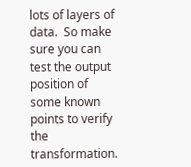lots of layers of data.  So make sure you can test the output position of some known points to verify the transformation.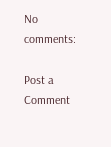No comments:

Post a Comment